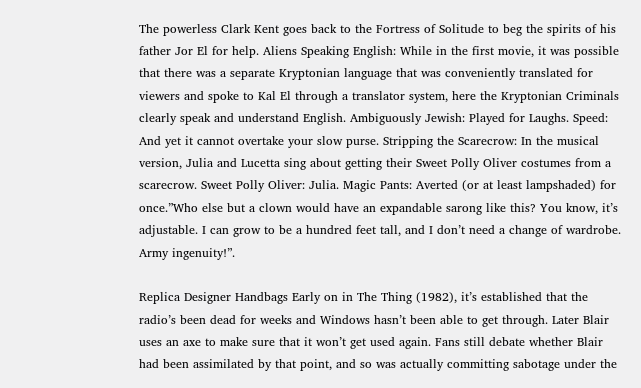The powerless Clark Kent goes back to the Fortress of Solitude to beg the spirits of his father Jor El for help. Aliens Speaking English: While in the first movie, it was possible that there was a separate Kryptonian language that was conveniently translated for viewers and spoke to Kal El through a translator system, here the Kryptonian Criminals clearly speak and understand English. Ambiguously Jewish: Played for Laughs. Speed: And yet it cannot overtake your slow purse. Stripping the Scarecrow: In the musical version, Julia and Lucetta sing about getting their Sweet Polly Oliver costumes from a scarecrow. Sweet Polly Oliver: Julia. Magic Pants: Averted (or at least lampshaded) for once.”Who else but a clown would have an expandable sarong like this? You know, it’s adjustable. I can grow to be a hundred feet tall, and I don’t need a change of wardrobe. Army ingenuity!”.

Replica Designer Handbags Early on in The Thing (1982), it’s established that the radio’s been dead for weeks and Windows hasn’t been able to get through. Later Blair uses an axe to make sure that it won’t get used again. Fans still debate whether Blair had been assimilated by that point, and so was actually committing sabotage under the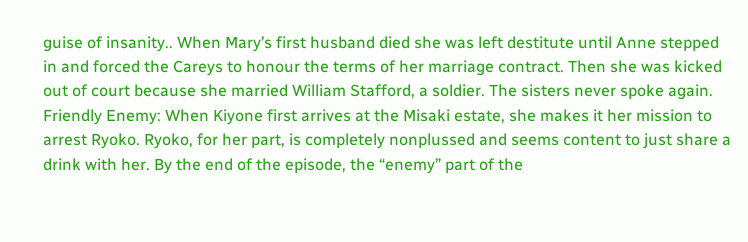guise of insanity.. When Mary’s first husband died she was left destitute until Anne stepped in and forced the Careys to honour the terms of her marriage contract. Then she was kicked out of court because she married William Stafford, a soldier. The sisters never spoke again. Friendly Enemy: When Kiyone first arrives at the Misaki estate, she makes it her mission to arrest Ryoko. Ryoko, for her part, is completely nonplussed and seems content to just share a drink with her. By the end of the episode, the “enemy” part of the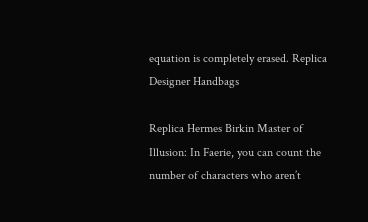equation is completely erased. Replica Designer Handbags

Replica Hermes Birkin Master of Illusion: In Faerie, you can count the number of characters who aren’t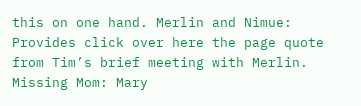this on one hand. Merlin and Nimue: Provides click over here the page quote from Tim’s brief meeting with Merlin. Missing Mom: Mary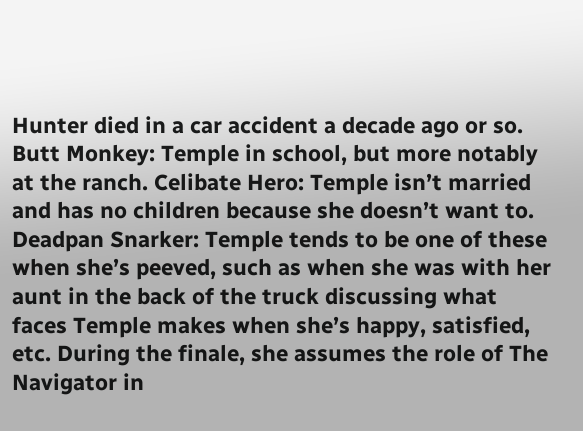Hunter died in a car accident a decade ago or so. Butt Monkey: Temple in school, but more notably at the ranch. Celibate Hero: Temple isn’t married and has no children because she doesn’t want to. Deadpan Snarker: Temple tends to be one of these when she’s peeved, such as when she was with her aunt in the back of the truck discussing what faces Temple makes when she’s happy, satisfied, etc. During the finale, she assumes the role of The Navigator in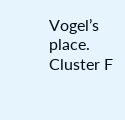Vogel’s place. Cluster F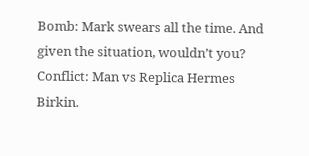Bomb: Mark swears all the time. And given the situation, wouldn’t you? Conflict: Man vs Replica Hermes Birkin.